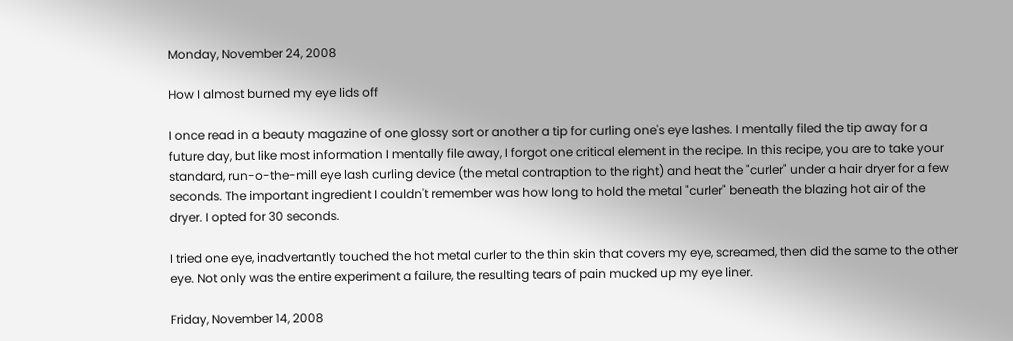Monday, November 24, 2008

How I almost burned my eye lids off

I once read in a beauty magazine of one glossy sort or another a tip for curling one's eye lashes. I mentally filed the tip away for a future day, but like most information I mentally file away, I forgot one critical element in the recipe. In this recipe, you are to take your standard, run-o-the-mill eye lash curling device (the metal contraption to the right) and heat the "curler" under a hair dryer for a few seconds. The important ingredient I couldn't remember was how long to hold the metal "curler" beneath the blazing hot air of the dryer. I opted for 30 seconds.

I tried one eye, inadvertantly touched the hot metal curler to the thin skin that covers my eye, screamed, then did the same to the other eye. Not only was the entire experiment a failure, the resulting tears of pain mucked up my eye liner.

Friday, November 14, 2008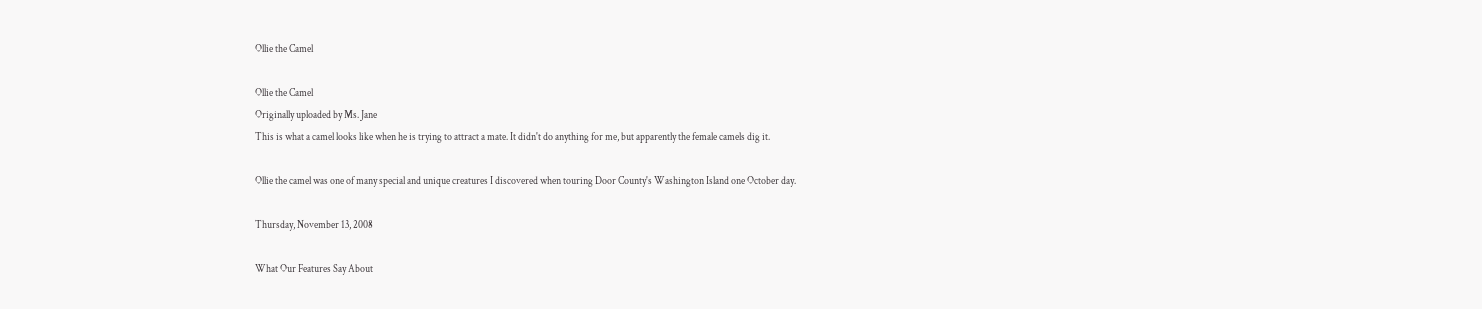Ollie the Camel

Ollie the Camel
Originally uploaded by Ms. Jane
This is what a camel looks like when he is trying to attract a mate. It didn't do anything for me, but apparently the female camels dig it.

Ollie the camel was one of many special and unique creatures I discovered when touring Door County's Washington Island one October day.

Thursday, November 13, 2008

What Our Features Say About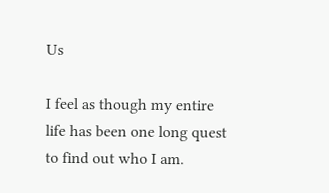Us

I feel as though my entire life has been one long quest to find out who I am.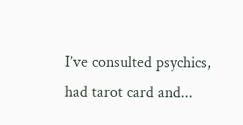I’ve consulted psychics, had tarot card and...